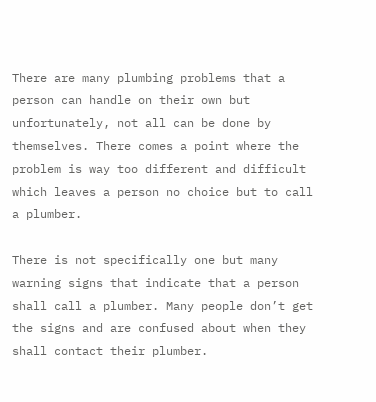There are many plumbing problems that a person can handle on their own but unfortunately, not all can be done by themselves. There comes a point where the problem is way too different and difficult which leaves a person no choice but to call a plumber.

There is not specifically one but many warning signs that indicate that a person shall call a plumber. Many people don’t get the signs and are confused about when they shall contact their plumber.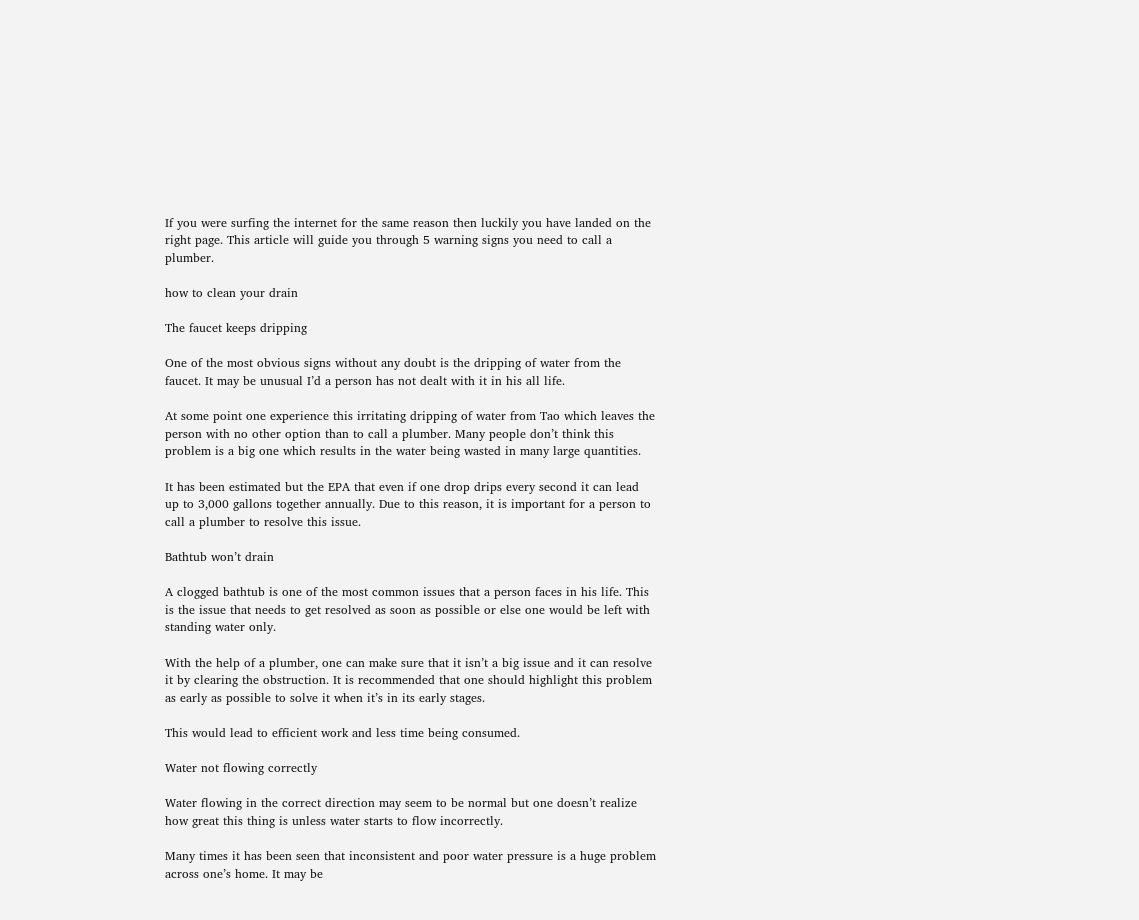If you were surfing the internet for the same reason then luckily you have landed on the right page. This article will guide you through 5 warning signs you need to call a plumber.

how to clean your drain

The faucet keeps dripping

One of the most obvious signs without any doubt is the dripping of water from the faucet. It may be unusual I’d a person has not dealt with it in his all life.

At some point one experience this irritating dripping of water from Tao which leaves the person with no other option than to call a plumber. Many people don’t think this problem is a big one which results in the water being wasted in many large quantities.

It has been estimated but the EPA that even if one drop drips every second it can lead up to 3,000 gallons together annually. Due to this reason, it is important for a person to call a plumber to resolve this issue.

Bathtub won’t drain

A clogged bathtub is one of the most common issues that a person faces in his life. This is the issue that needs to get resolved as soon as possible or else one would be left with standing water only.

With the help of a plumber, one can make sure that it isn’t a big issue and it can resolve it by clearing the obstruction. It is recommended that one should highlight this problem as early as possible to solve it when it’s in its early stages.

This would lead to efficient work and less time being consumed.

Water not flowing correctly

Water flowing in the correct direction may seem to be normal but one doesn’t realize how great this thing is unless water starts to flow incorrectly.

Many times it has been seen that inconsistent and poor water pressure is a huge problem across one’s home. It may be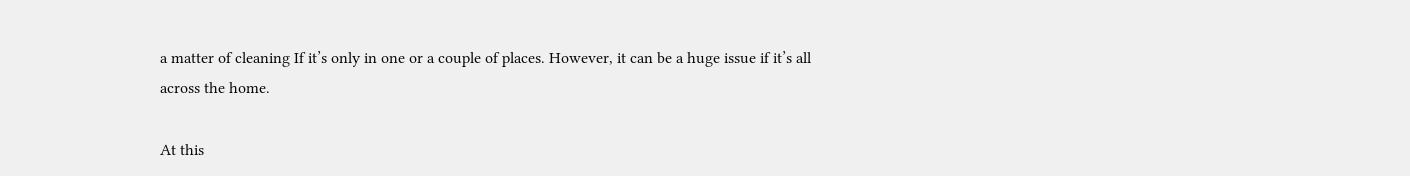a matter of cleaning If it’s only in one or a couple of places. However, it can be a huge issue if it’s all across the home.

At this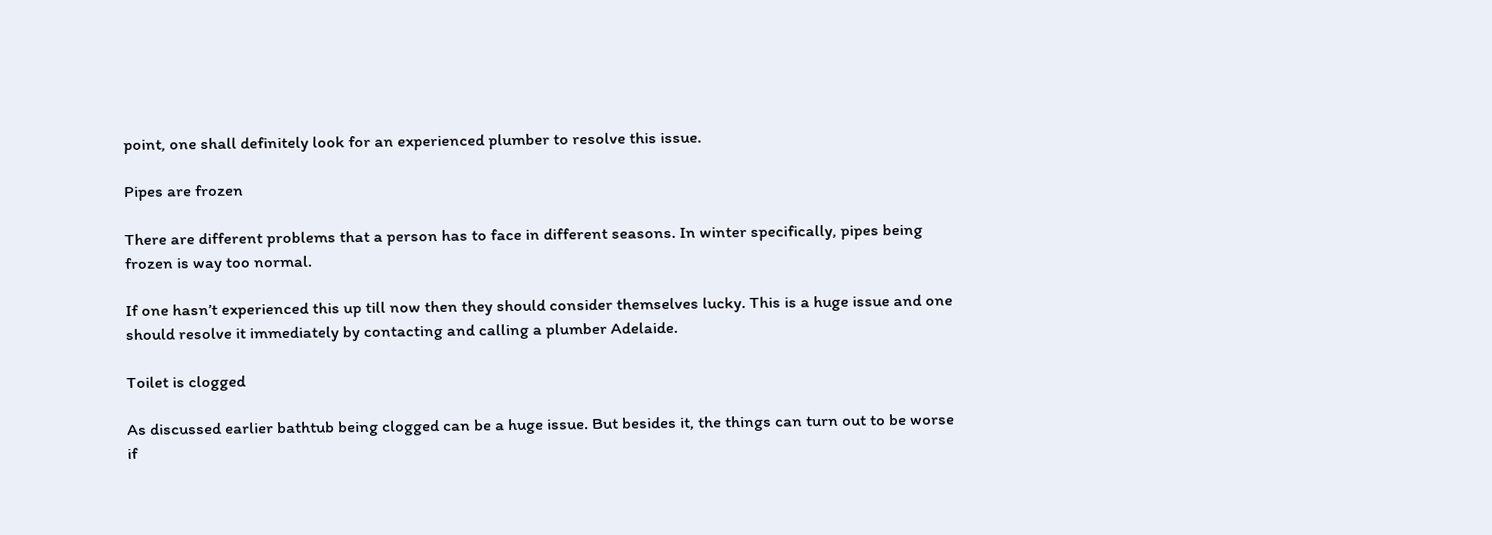point, one shall definitely look for an experienced plumber to resolve this issue.

Pipes are frozen

There are different problems that a person has to face in different seasons. In winter specifically, pipes being frozen is way too normal.

If one hasn’t experienced this up till now then they should consider themselves lucky. This is a huge issue and one should resolve it immediately by contacting and calling a plumber Adelaide.

Toilet is clogged

As discussed earlier bathtub being clogged can be a huge issue. But besides it, the things can turn out to be worse if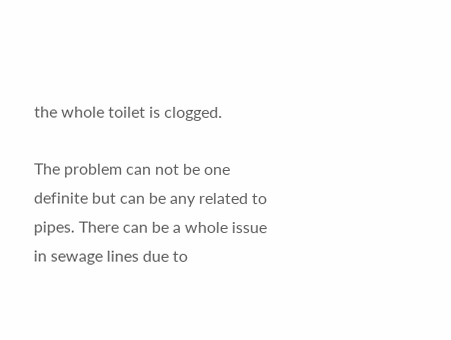the whole toilet is clogged.

The problem can not be one definite but can be any related to pipes. There can be a whole issue in sewage lines due to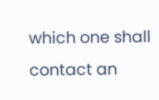which one shall contact an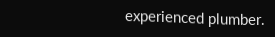experienced plumber.